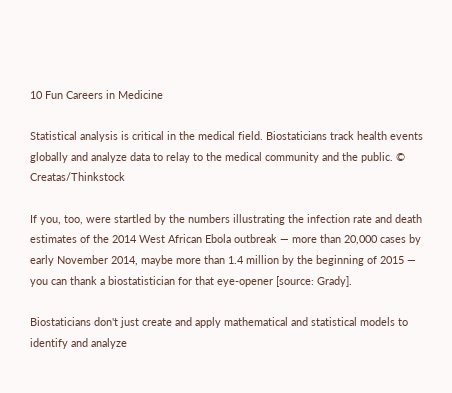10 Fun Careers in Medicine

Statistical analysis is critical in the medical field. Biostaticians track health events globally and analyze data to relay to the medical community and the public. © Creatas/Thinkstock

If you, too, were startled by the numbers illustrating the infection rate and death estimates of the 2014 West African Ebola outbreak — more than 20,000 cases by early November 2014, maybe more than 1.4 million by the beginning of 2015 — you can thank a biostatistician for that eye-opener [source: Grady].

Biostaticians don't just create and apply mathematical and statistical models to identify and analyze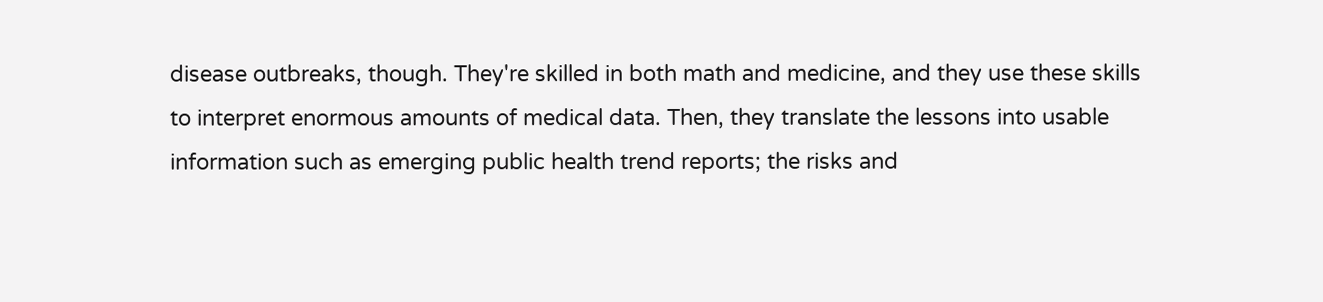disease outbreaks, though. They're skilled in both math and medicine, and they use these skills to interpret enormous amounts of medical data. Then, they translate the lessons into usable information such as emerging public health trend reports; the risks and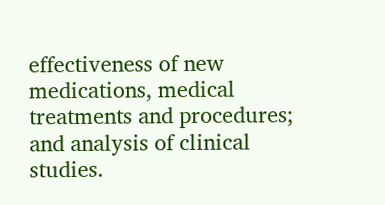effectiveness of new medications, medical treatments and procedures; and analysis of clinical studies.